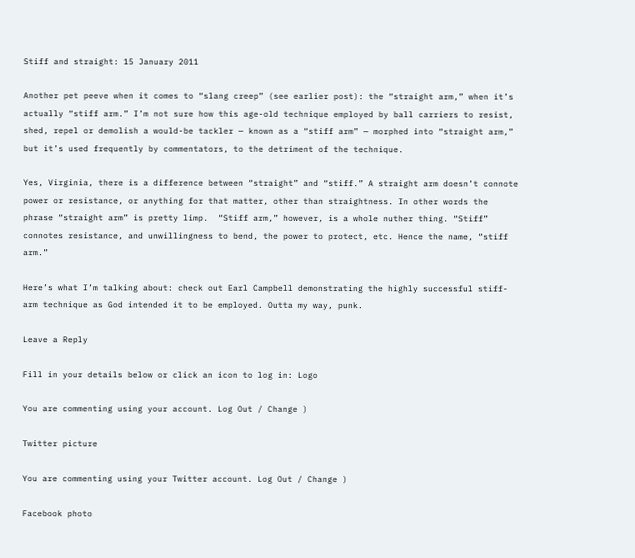Stiff and straight: 15 January 2011

Another pet peeve when it comes to “slang creep” (see earlier post): the “straight arm,” when it’s actually “stiff arm.” I’m not sure how this age-old technique employed by ball carriers to resist, shed, repel or demolish a would-be tackler — known as a “stiff arm” — morphed into “straight arm,” but it’s used frequently by commentators, to the detriment of the technique.

Yes, Virginia, there is a difference between “straight” and “stiff.” A straight arm doesn’t connote power or resistance, or anything for that matter, other than straightness. In other words the phrase “straight arm” is pretty limp.  “Stiff arm,” however, is a whole nuther thing. “Stiff” connotes resistance, and unwillingness to bend, the power to protect, etc. Hence the name, “stiff arm.”

Here’s what I’m talking about: check out Earl Campbell demonstrating the highly successful stiff-arm technique as God intended it to be employed. Outta my way, punk.

Leave a Reply

Fill in your details below or click an icon to log in: Logo

You are commenting using your account. Log Out / Change )

Twitter picture

You are commenting using your Twitter account. Log Out / Change )

Facebook photo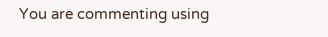You are commenting using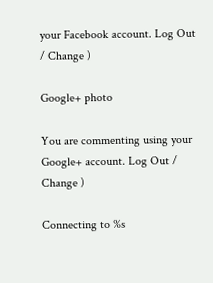your Facebook account. Log Out / Change )

Google+ photo

You are commenting using your Google+ account. Log Out / Change )

Connecting to %s